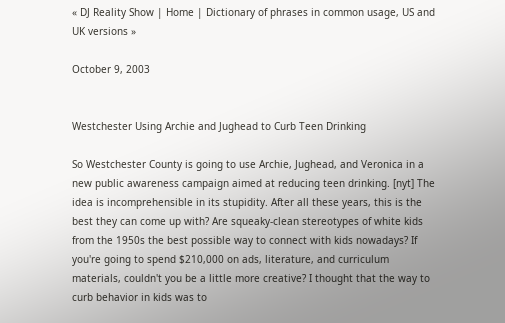« DJ Reality Show | Home | Dictionary of phrases in common usage, US and UK versions »

October 9, 2003


Westchester Using Archie and Jughead to Curb Teen Drinking

So Westchester County is going to use Archie, Jughead, and Veronica in a new public awareness campaign aimed at reducing teen drinking. [nyt] The idea is incomprehensible in its stupidity. After all these years, this is the best they can come up with? Are squeaky-clean stereotypes of white kids from the 1950s the best possible way to connect with kids nowadays? If you're going to spend $210,000 on ads, literature, and curriculum materials, couldn't you be a little more creative? I thought that the way to curb behavior in kids was to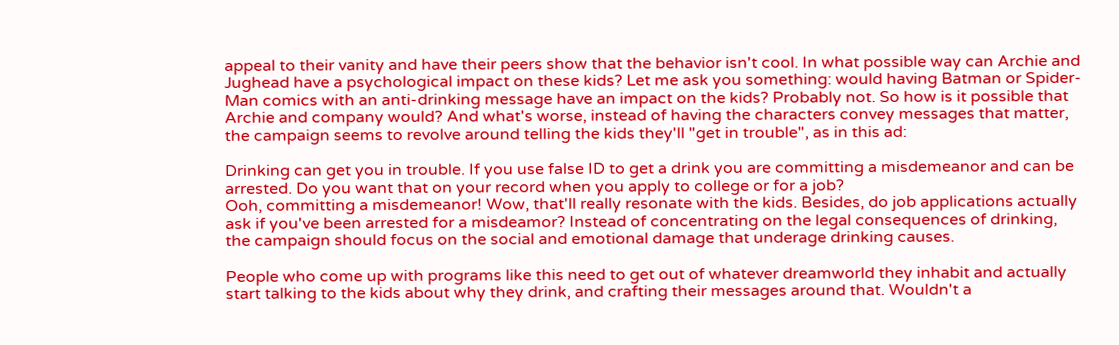appeal to their vanity and have their peers show that the behavior isn't cool. In what possible way can Archie and Jughead have a psychological impact on these kids? Let me ask you something: would having Batman or Spider-Man comics with an anti-drinking message have an impact on the kids? Probably not. So how is it possible that Archie and company would? And what's worse, instead of having the characters convey messages that matter, the campaign seems to revolve around telling the kids they'll "get in trouble", as in this ad:

Drinking can get you in trouble. If you use false ID to get a drink you are committing a misdemeanor and can be arrested. Do you want that on your record when you apply to college or for a job?
Ooh, committing a misdemeanor! Wow, that'll really resonate with the kids. Besides, do job applications actually ask if you've been arrested for a misdeamor? Instead of concentrating on the legal consequences of drinking, the campaign should focus on the social and emotional damage that underage drinking causes.

People who come up with programs like this need to get out of whatever dreamworld they inhabit and actually start talking to the kids about why they drink, and crafting their messages around that. Wouldn't a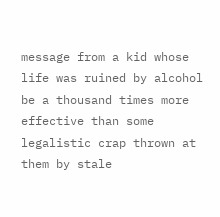message from a kid whose life was ruined by alcohol be a thousand times more effective than some legalistic crap thrown at them by stale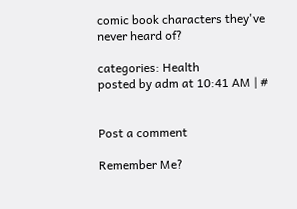comic book characters they've never heard of?

categories: Health
posted by adm at 10:41 AM | #


Post a comment

Remember Me?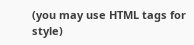(you may use HTML tags for style)